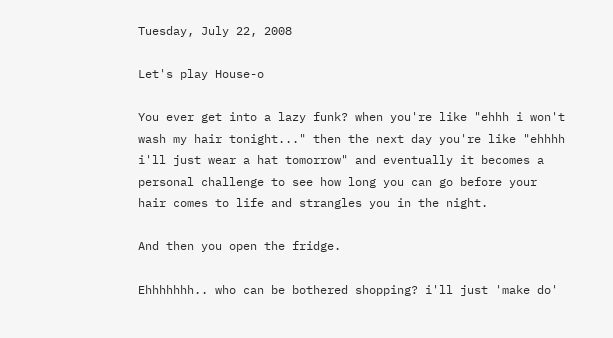Tuesday, July 22, 2008

Let's play House-o

You ever get into a lazy funk? when you're like "ehhh i won't wash my hair tonight..." then the next day you're like "ehhhh i'll just wear a hat tomorrow" and eventually it becomes a personal challenge to see how long you can go before your hair comes to life and strangles you in the night.

And then you open the fridge.

Ehhhhhhh.. who can be bothered shopping? i'll just 'make do'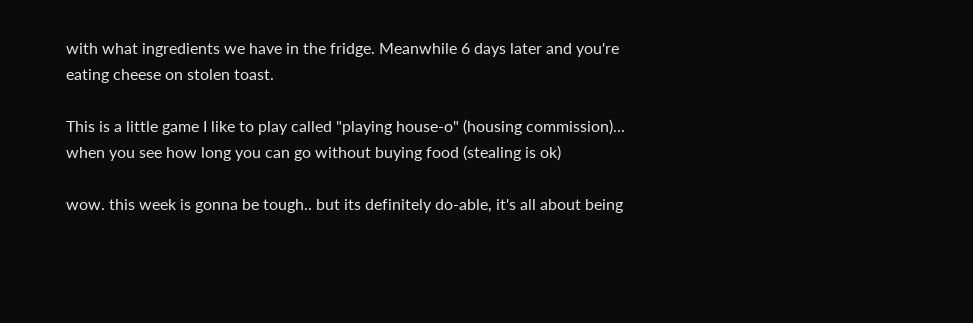with what ingredients we have in the fridge. Meanwhile 6 days later and you're eating cheese on stolen toast.

This is a little game I like to play called "playing house-o" (housing commission)... when you see how long you can go without buying food (stealing is ok)

wow. this week is gonna be tough.. but its definitely do-able, it's all about being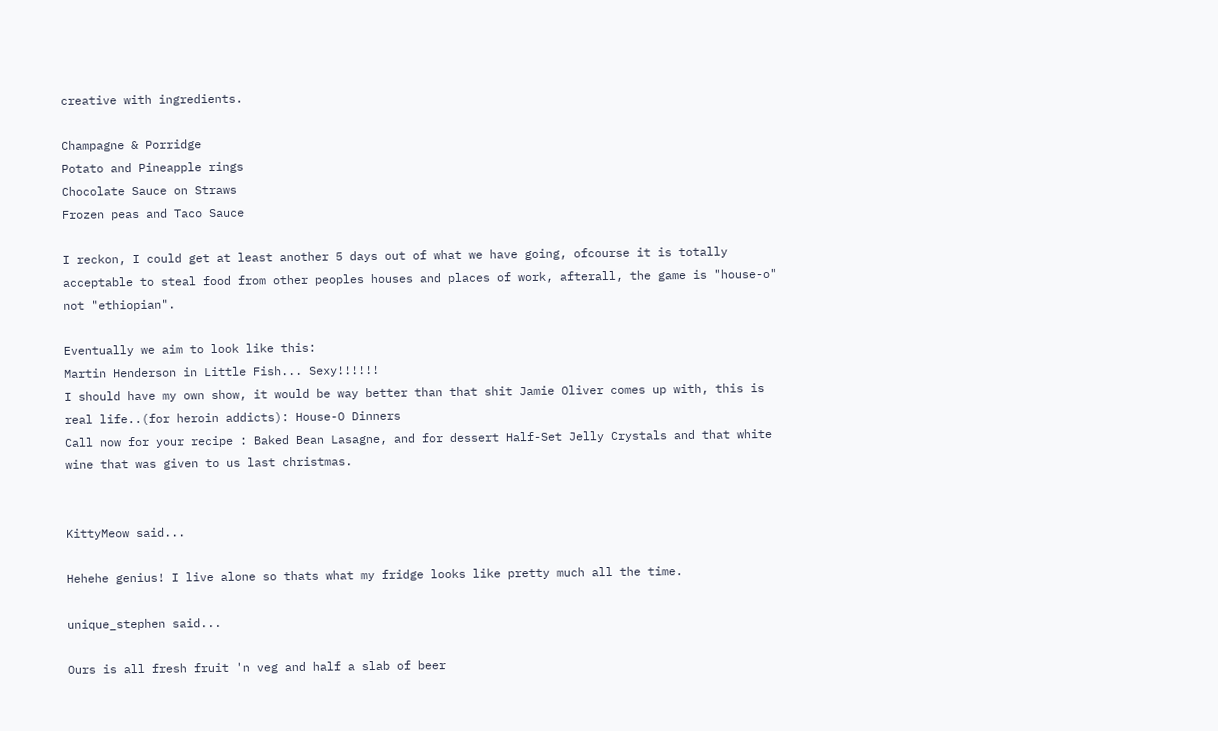creative with ingredients.

Champagne & Porridge
Potato and Pineapple rings
Chocolate Sauce on Straws
Frozen peas and Taco Sauce

I reckon, I could get at least another 5 days out of what we have going, ofcourse it is totally acceptable to steal food from other peoples houses and places of work, afterall, the game is "house-o" not "ethiopian".

Eventually we aim to look like this:
Martin Henderson in Little Fish... Sexy!!!!!!
I should have my own show, it would be way better than that shit Jamie Oliver comes up with, this is real life..(for heroin addicts): House-O Dinners
Call now for your recipe : Baked Bean Lasagne, and for dessert Half-Set Jelly Crystals and that white wine that was given to us last christmas.


KittyMeow said...

Hehehe genius! I live alone so thats what my fridge looks like pretty much all the time.

unique_stephen said...

Ours is all fresh fruit 'n veg and half a slab of beer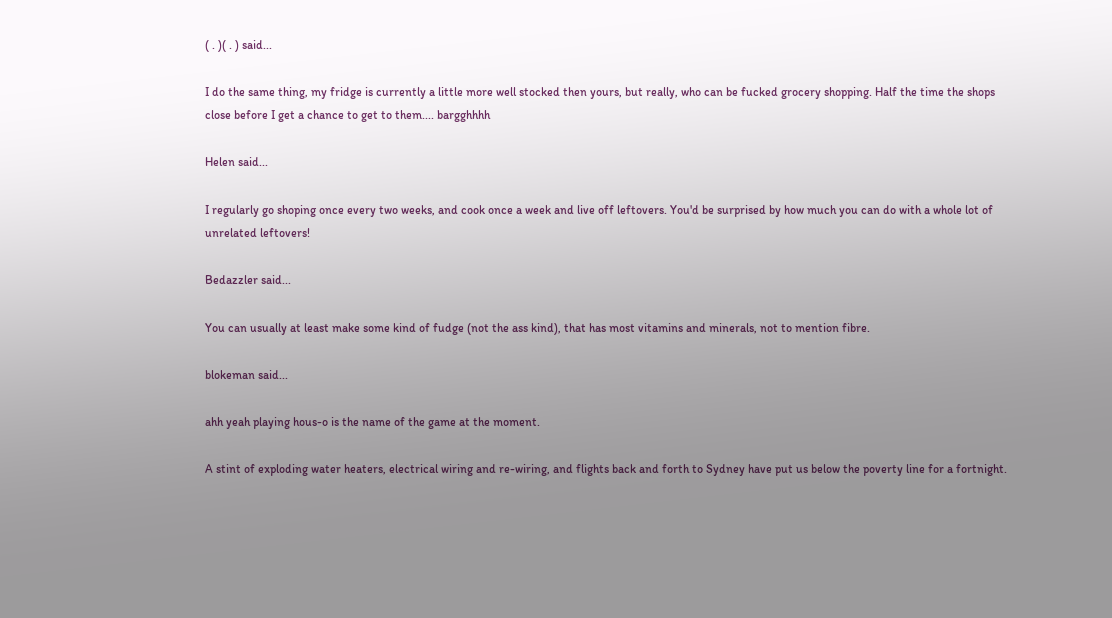( . )( . ) said...

I do the same thing, my fridge is currently a little more well stocked then yours, but really, who can be fucked grocery shopping. Half the time the shops close before I get a chance to get to them.... bargghhhh

Helen said...

I regularly go shoping once every two weeks, and cook once a week and live off leftovers. You'd be surprised by how much you can do with a whole lot of unrelated leftovers!

Bedazzler said...

You can usually at least make some kind of fudge (not the ass kind), that has most vitamins and minerals, not to mention fibre.

blokeman said...

ahh yeah playing hous-o is the name of the game at the moment.

A stint of exploding water heaters, electrical wiring and re-wiring, and flights back and forth to Sydney have put us below the poverty line for a fortnight.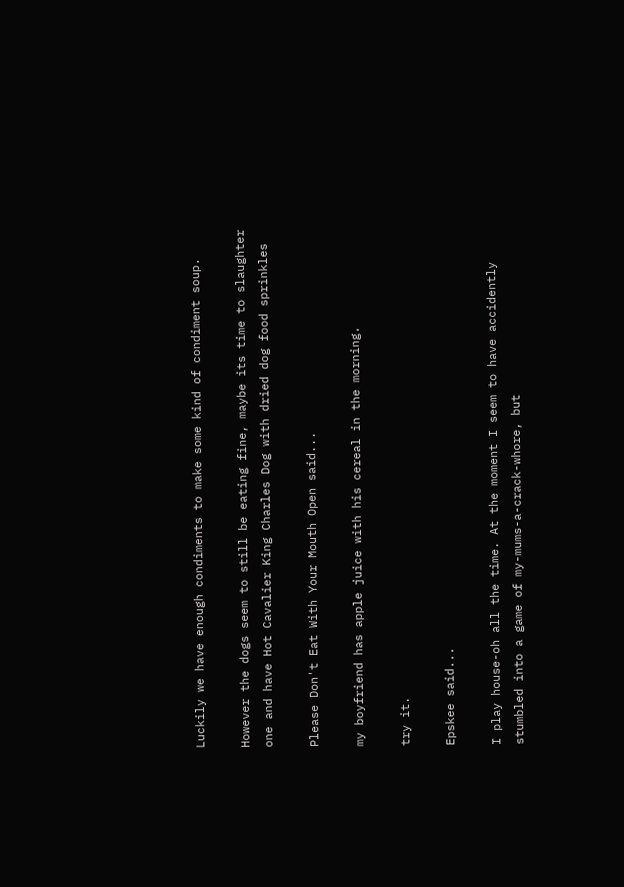Luckily we have enough condiments to make some kind of condiment soup.

However the dogs seem to still be eating fine, maybe its time to slaughter one and have Hot Cavalier King Charles Dog with dried dog food sprinkles

Please Don't Eat With Your Mouth Open said...

my boyfriend has apple juice with his cereal in the morning.

try it.

Epskee said...

I play house-oh all the time. At the moment I seem to have accidently stumbled into a game of my-mums-a-crack-whore, but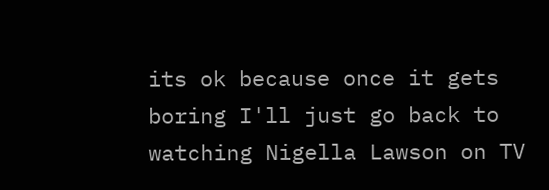its ok because once it gets boring I'll just go back to watching Nigella Lawson on TV